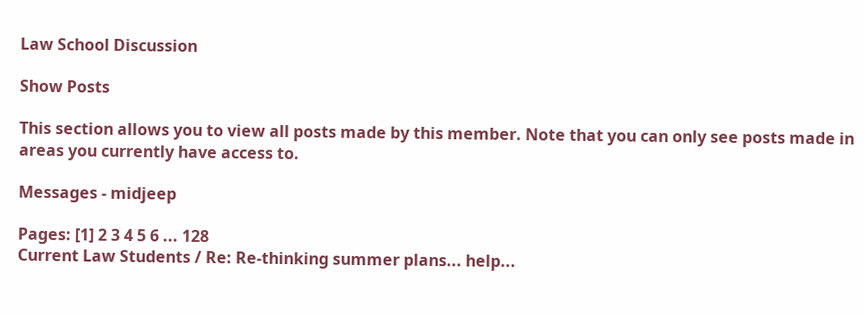Law School Discussion

Show Posts

This section allows you to view all posts made by this member. Note that you can only see posts made in areas you currently have access to.

Messages - midjeep

Pages: [1] 2 3 4 5 6 ... 128
Current Law Students / Re: Re-thinking summer plans... help...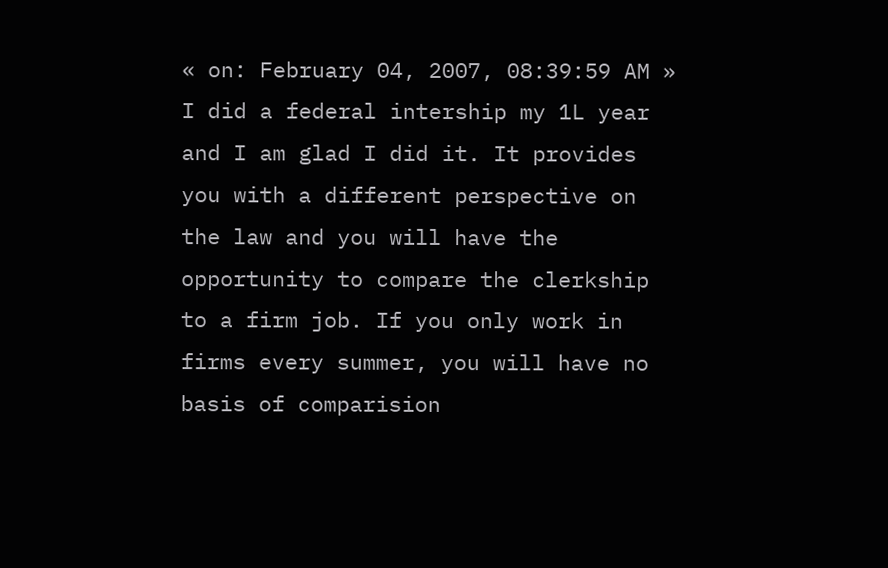« on: February 04, 2007, 08:39:59 AM »
I did a federal intership my 1L year and I am glad I did it. It provides you with a different perspective on the law and you will have the opportunity to compare the clerkship to a firm job. If you only work in firms every summer, you will have no basis of comparision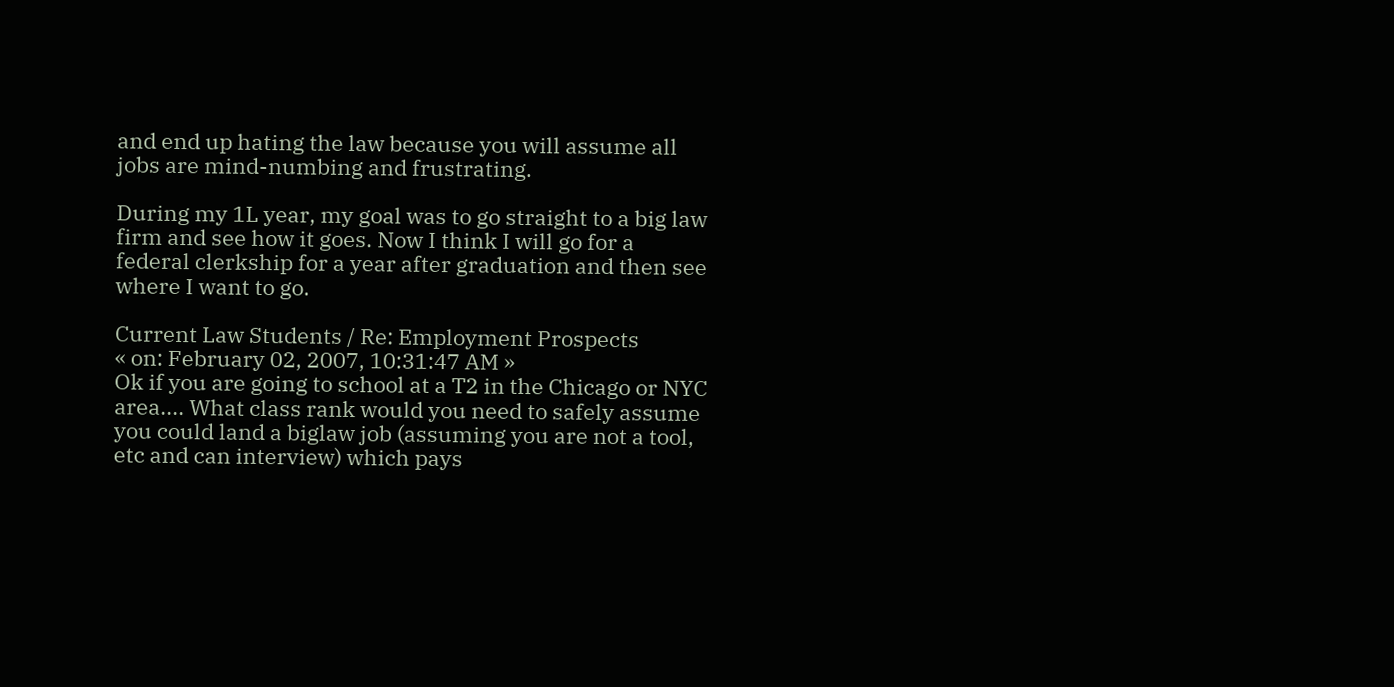and end up hating the law because you will assume all jobs are mind-numbing and frustrating.

During my 1L year, my goal was to go straight to a big law firm and see how it goes. Now I think I will go for a federal clerkship for a year after graduation and then see where I want to go.

Current Law Students / Re: Employment Prospects
« on: February 02, 2007, 10:31:47 AM »
Ok if you are going to school at a T2 in the Chicago or NYC area.... What class rank would you need to safely assume you could land a biglaw job (assuming you are not a tool, etc and can interview) which pays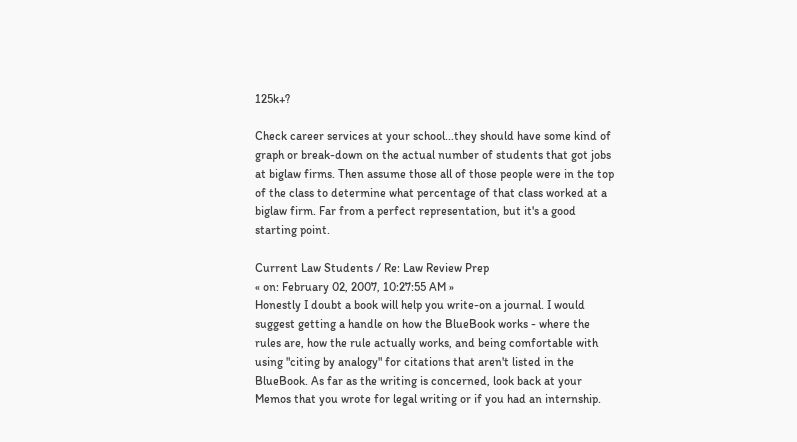125k+?

Check career services at your school...they should have some kind of graph or break-down on the actual number of students that got jobs at biglaw firms. Then assume those all of those people were in the top of the class to determine what percentage of that class worked at a biglaw firm. Far from a perfect representation, but it's a good starting point.

Current Law Students / Re: Law Review Prep
« on: February 02, 2007, 10:27:55 AM »
Honestly I doubt a book will help you write-on a journal. I would suggest getting a handle on how the BlueBook works - where the rules are, how the rule actually works, and being comfortable with using "citing by analogy" for citations that aren't listed in the BlueBook. As far as the writing is concerned, look back at your Memos that you wrote for legal writing or if you had an internship.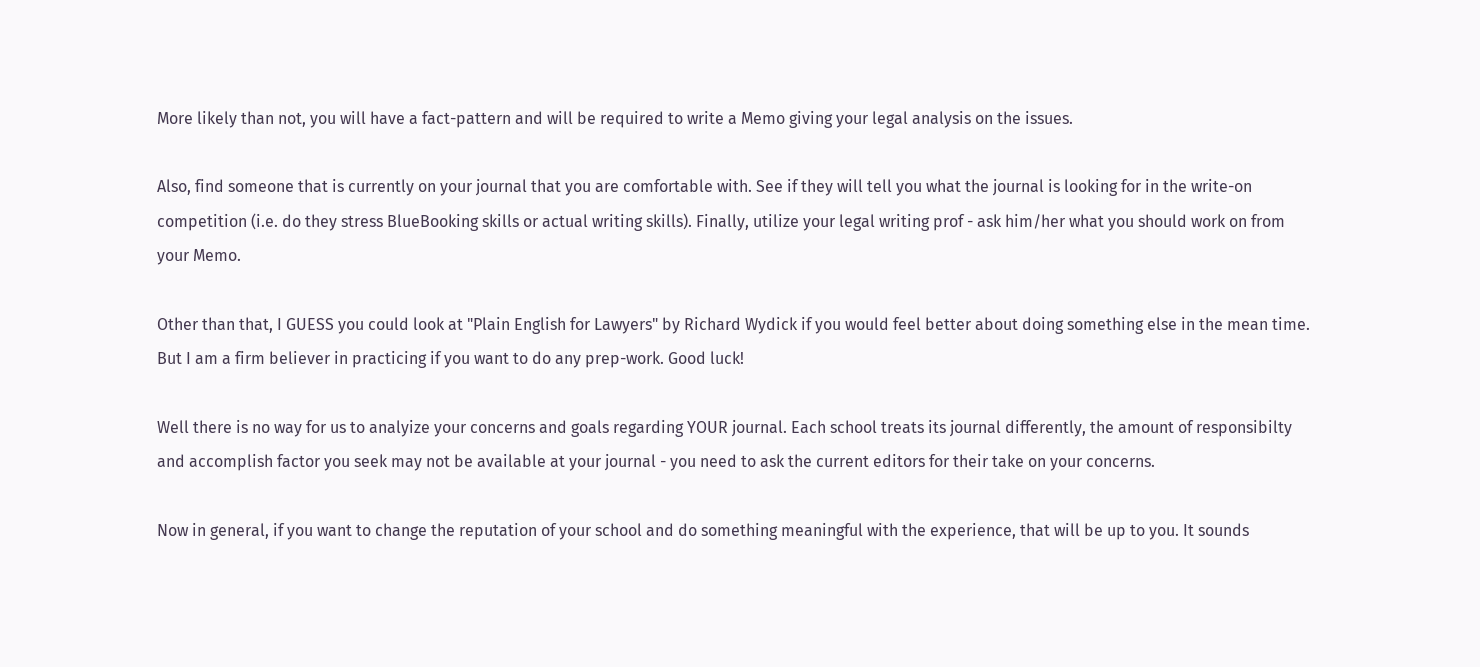More likely than not, you will have a fact-pattern and will be required to write a Memo giving your legal analysis on the issues.

Also, find someone that is currently on your journal that you are comfortable with. See if they will tell you what the journal is looking for in the write-on competition (i.e. do they stress BlueBooking skills or actual writing skills). Finally, utilize your legal writing prof - ask him/her what you should work on from your Memo.

Other than that, I GUESS you could look at "Plain English for Lawyers" by Richard Wydick if you would feel better about doing something else in the mean time. But I am a firm believer in practicing if you want to do any prep-work. Good luck!

Well there is no way for us to analyize your concerns and goals regarding YOUR journal. Each school treats its journal differently, the amount of responsibilty and accomplish factor you seek may not be available at your journal - you need to ask the current editors for their take on your concerns.

Now in general, if you want to change the reputation of your school and do something meaningful with the experience, that will be up to you. It sounds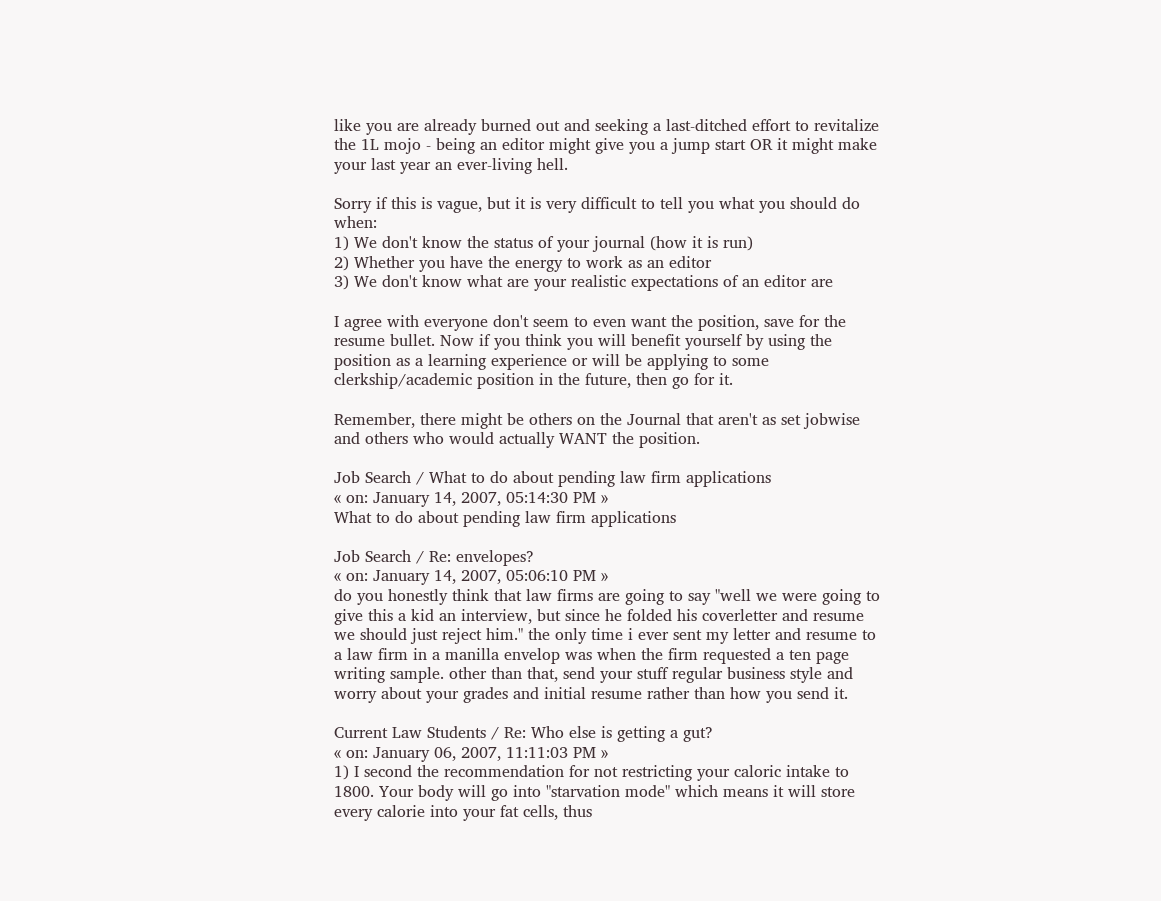like you are already burned out and seeking a last-ditched effort to revitalize the 1L mojo - being an editor might give you a jump start OR it might make your last year an ever-living hell.

Sorry if this is vague, but it is very difficult to tell you what you should do when:
1) We don't know the status of your journal (how it is run)
2) Whether you have the energy to work as an editor
3) We don't know what are your realistic expectations of an editor are

I agree with everyone don't seem to even want the position, save for the resume bullet. Now if you think you will benefit yourself by using the position as a learning experience or will be applying to some clerkship/academic position in the future, then go for it.

Remember, there might be others on the Journal that aren't as set jobwise and others who would actually WANT the position.

Job Search / What to do about pending law firm applications
« on: January 14, 2007, 05:14:30 PM »
What to do about pending law firm applications

Job Search / Re: envelopes?
« on: January 14, 2007, 05:06:10 PM »
do you honestly think that law firms are going to say "well we were going to give this a kid an interview, but since he folded his coverletter and resume we should just reject him." the only time i ever sent my letter and resume to a law firm in a manilla envelop was when the firm requested a ten page writing sample. other than that, send your stuff regular business style and worry about your grades and initial resume rather than how you send it.

Current Law Students / Re: Who else is getting a gut?
« on: January 06, 2007, 11:11:03 PM »
1) I second the recommendation for not restricting your caloric intake to 1800. Your body will go into "starvation mode" which means it will store every calorie into your fat cells, thus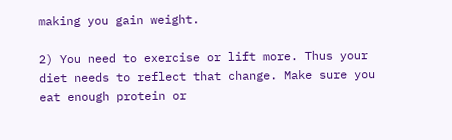making you gain weight.

2) You need to exercise or lift more. Thus your diet needs to reflect that change. Make sure you eat enough protein or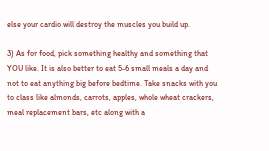else your cardio will destroy the muscles you build up.

3) As for food, pick something healthy and something that YOU like. It is also better to eat 5-6 small meals a day and not to eat anything big before bedtime. Take snacks with you to class like almonds, carrots, apples, whole wheat crackers, meal replacement bars, etc along with a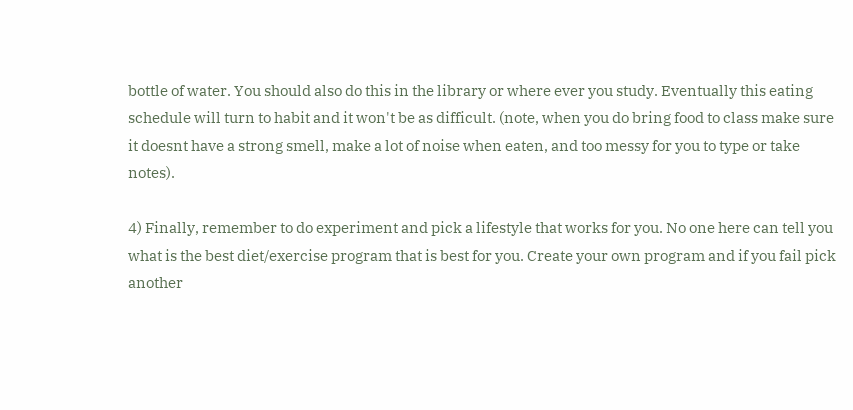bottle of water. You should also do this in the library or where ever you study. Eventually this eating schedule will turn to habit and it won't be as difficult. (note, when you do bring food to class make sure it doesnt have a strong smell, make a lot of noise when eaten, and too messy for you to type or take notes).

4) Finally, remember to do experiment and pick a lifestyle that works for you. No one here can tell you what is the best diet/exercise program that is best for you. Create your own program and if you fail pick another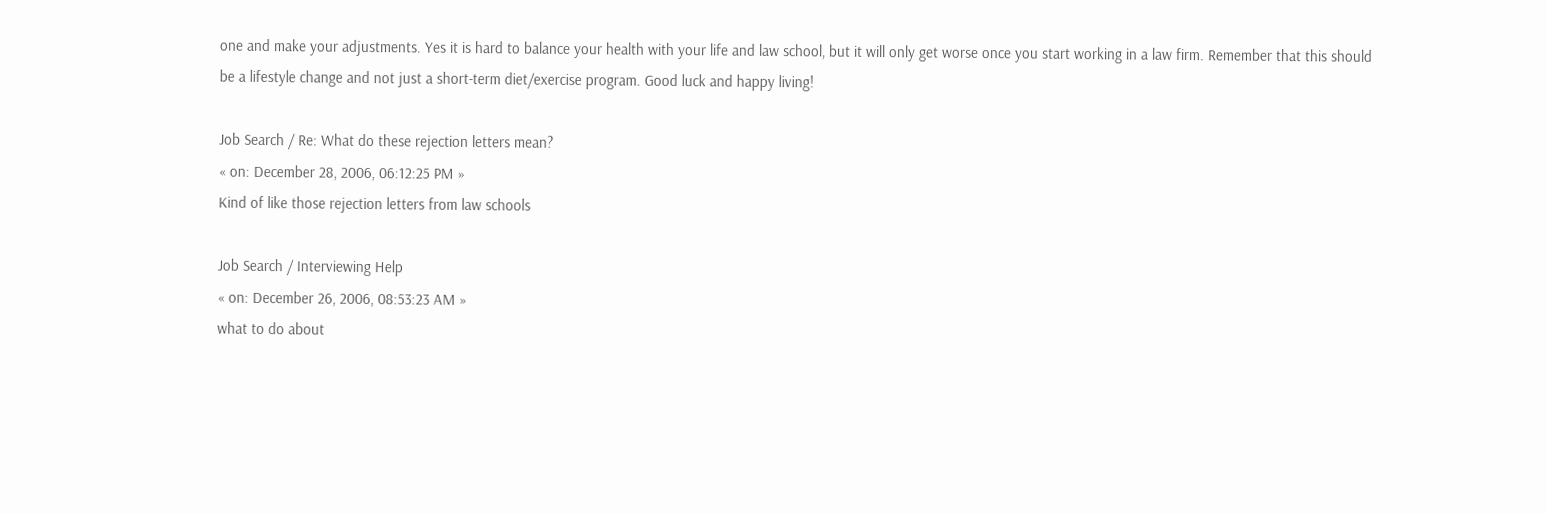one and make your adjustments. Yes it is hard to balance your health with your life and law school, but it will only get worse once you start working in a law firm. Remember that this should be a lifestyle change and not just a short-term diet/exercise program. Good luck and happy living!

Job Search / Re: What do these rejection letters mean?
« on: December 28, 2006, 06:12:25 PM »
Kind of like those rejection letters from law schools

Job Search / Interviewing Help
« on: December 26, 2006, 08:53:23 AM »
what to do about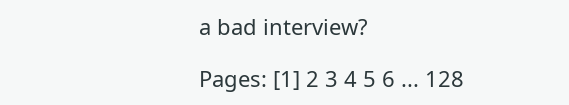a bad interview?

Pages: [1] 2 3 4 5 6 ... 128